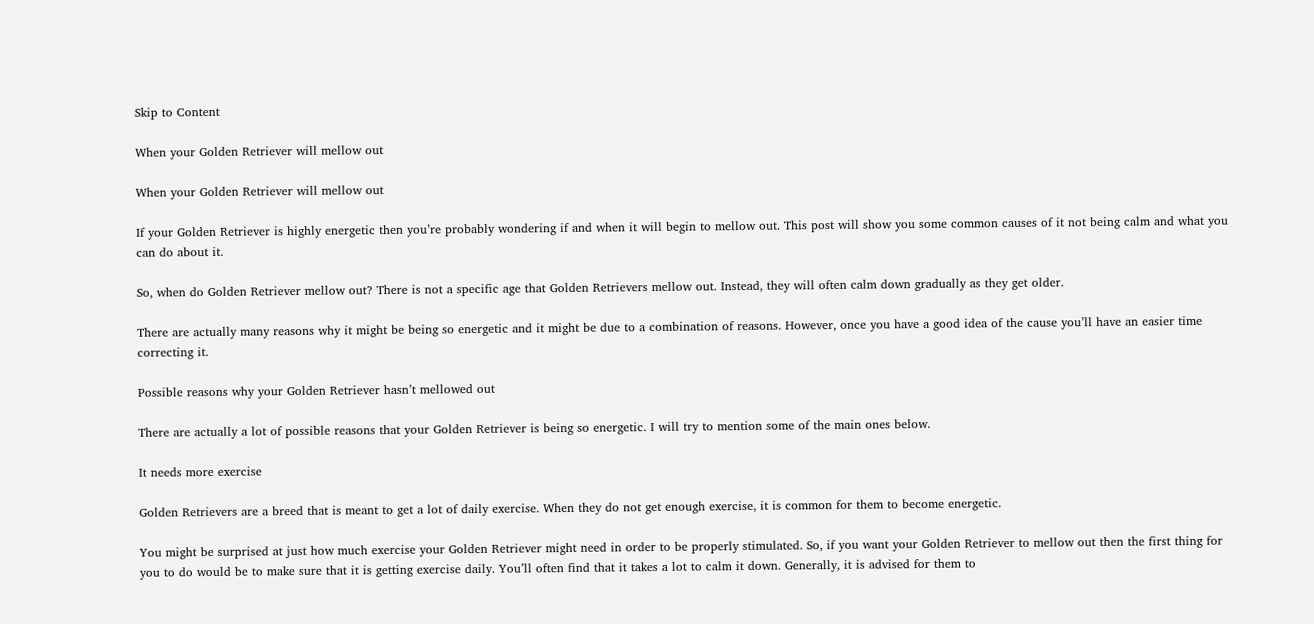Skip to Content

When your Golden Retriever will mellow out

When your Golden Retriever will mellow out

If your Golden Retriever is highly energetic then you’re probably wondering if and when it will begin to mellow out. This post will show you some common causes of it not being calm and what you can do about it.

So, when do Golden Retriever mellow out? There is not a specific age that Golden Retrievers mellow out. Instead, they will often calm down gradually as they get older.

There are actually many reasons why it might be being so energetic and it might be due to a combination of reasons. However, once you have a good idea of the cause you’ll have an easier time correcting it.

Possible reasons why your Golden Retriever hasn’t mellowed out

There are actually a lot of possible reasons that your Golden Retriever is being so energetic. I will try to mention some of the main ones below.

It needs more exercise

Golden Retrievers are a breed that is meant to get a lot of daily exercise. When they do not get enough exercise, it is common for them to become energetic.

You might be surprised at just how much exercise your Golden Retriever might need in order to be properly stimulated. So, if you want your Golden Retriever to mellow out then the first thing for you to do would be to make sure that it is getting exercise daily. You’ll often find that it takes a lot to calm it down. Generally, it is advised for them to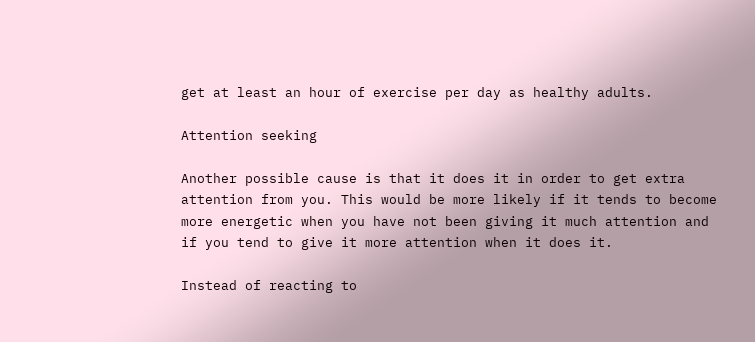get at least an hour of exercise per day as healthy adults.

Attention seeking

Another possible cause is that it does it in order to get extra attention from you. This would be more likely if it tends to become more energetic when you have not been giving it much attention and if you tend to give it more attention when it does it.

Instead of reacting to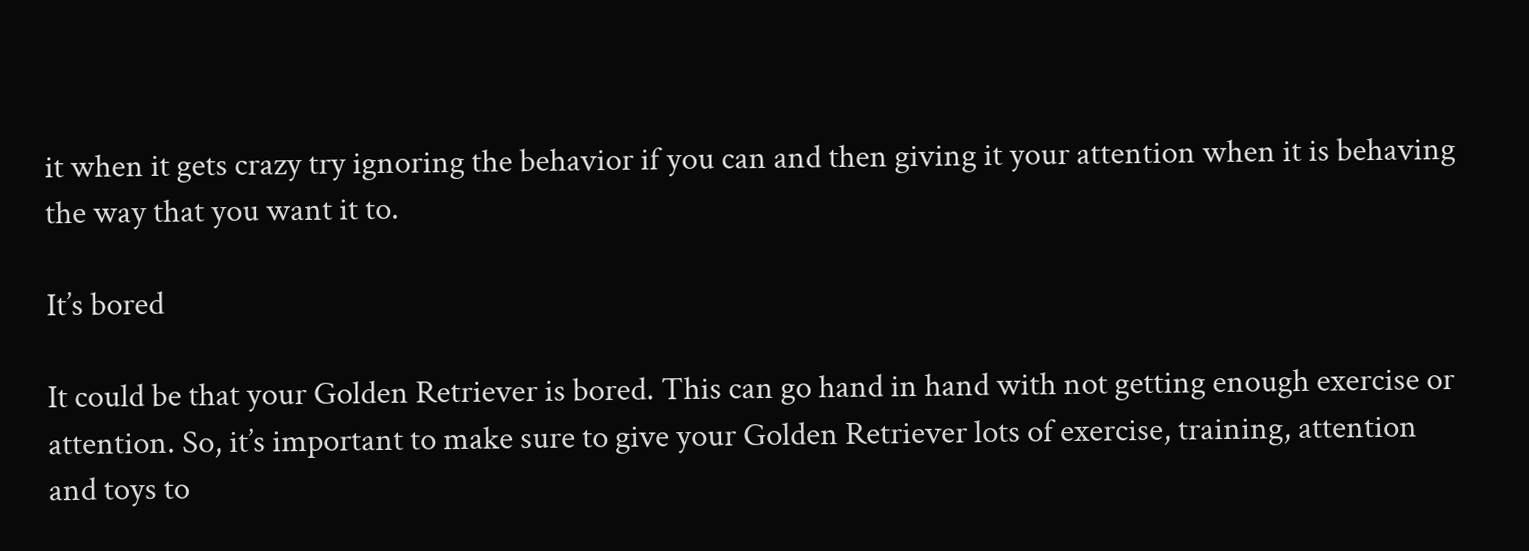it when it gets crazy try ignoring the behavior if you can and then giving it your attention when it is behaving the way that you want it to.

It’s bored

It could be that your Golden Retriever is bored. This can go hand in hand with not getting enough exercise or attention. So, it’s important to make sure to give your Golden Retriever lots of exercise, training, attention and toys to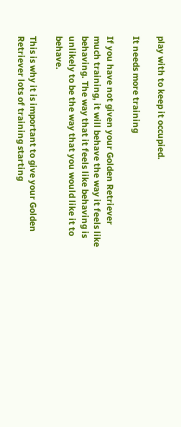play with to keep it occupied.

It needs more training

If you have not given your Golden Retriever much training, it will behave the way it feels like behaving. The way that it feels like behaving is unlikely to be the way that you would like it to behave.

This is why it is important to give your Golden Retriever lots of training starting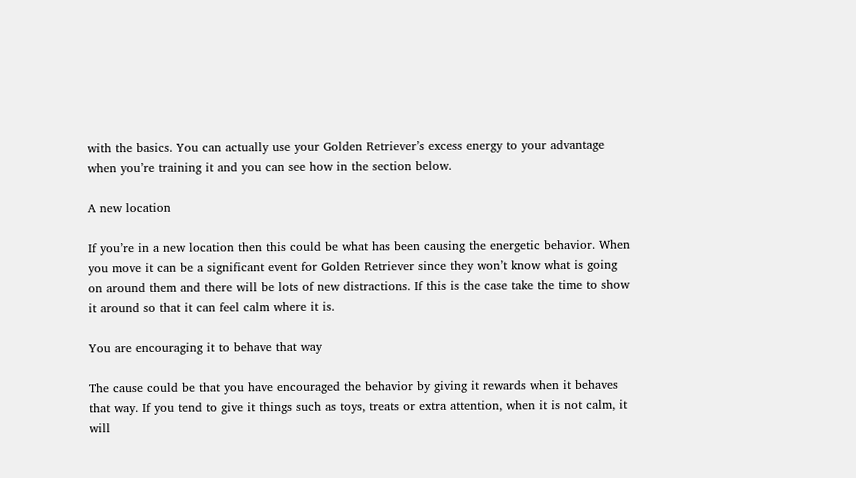with the basics. You can actually use your Golden Retriever’s excess energy to your advantage when you’re training it and you can see how in the section below.

A new location

If you’re in a new location then this could be what has been causing the energetic behavior. When you move it can be a significant event for Golden Retriever since they won’t know what is going on around them and there will be lots of new distractions. If this is the case take the time to show it around so that it can feel calm where it is.

You are encouraging it to behave that way

The cause could be that you have encouraged the behavior by giving it rewards when it behaves that way. If you tend to give it things such as toys, treats or extra attention, when it is not calm, it will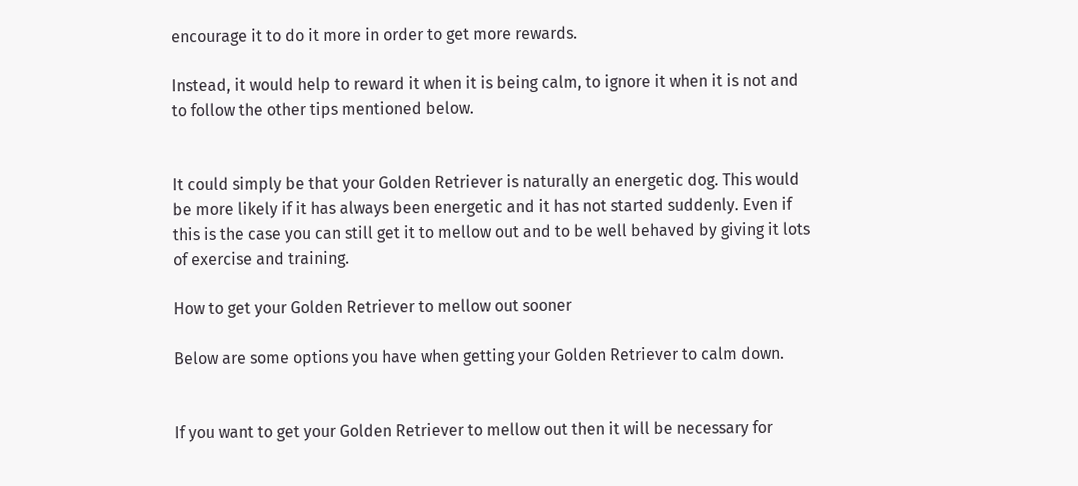encourage it to do it more in order to get more rewards.

Instead, it would help to reward it when it is being calm, to ignore it when it is not and to follow the other tips mentioned below.


It could simply be that your Golden Retriever is naturally an energetic dog. This would be more likely if it has always been energetic and it has not started suddenly. Even if this is the case you can still get it to mellow out and to be well behaved by giving it lots of exercise and training.

How to get your Golden Retriever to mellow out sooner

Below are some options you have when getting your Golden Retriever to calm down.


If you want to get your Golden Retriever to mellow out then it will be necessary for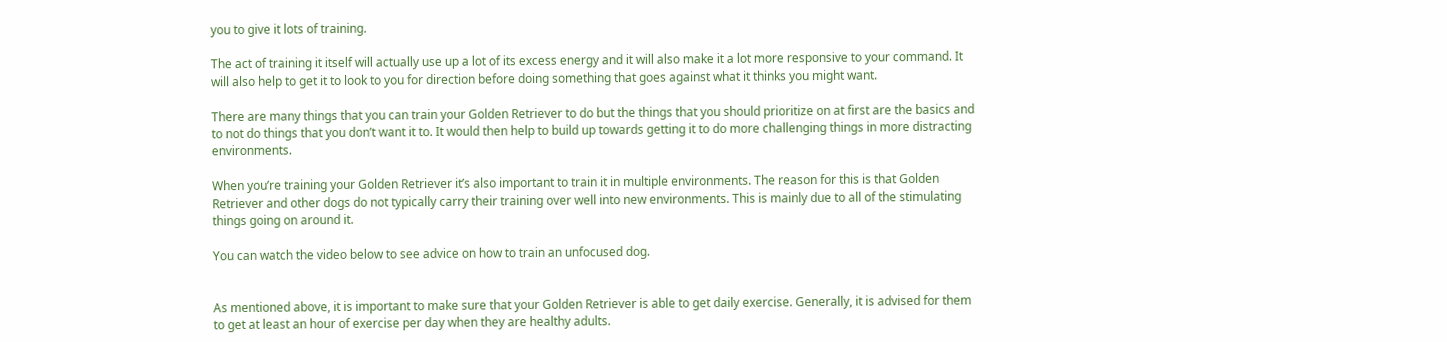you to give it lots of training.

The act of training it itself will actually use up a lot of its excess energy and it will also make it a lot more responsive to your command. It will also help to get it to look to you for direction before doing something that goes against what it thinks you might want.

There are many things that you can train your Golden Retriever to do but the things that you should prioritize on at first are the basics and to not do things that you don’t want it to. It would then help to build up towards getting it to do more challenging things in more distracting environments.

When you’re training your Golden Retriever it’s also important to train it in multiple environments. The reason for this is that Golden Retriever and other dogs do not typically carry their training over well into new environments. This is mainly due to all of the stimulating things going on around it.

You can watch the video below to see advice on how to train an unfocused dog.


As mentioned above, it is important to make sure that your Golden Retriever is able to get daily exercise. Generally, it is advised for them to get at least an hour of exercise per day when they are healthy adults.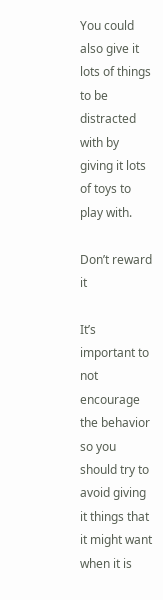You could also give it lots of things to be distracted with by giving it lots of toys to play with.

Don’t reward it

It’s important to not encourage the behavior so you should try to avoid giving it things that it might want when it is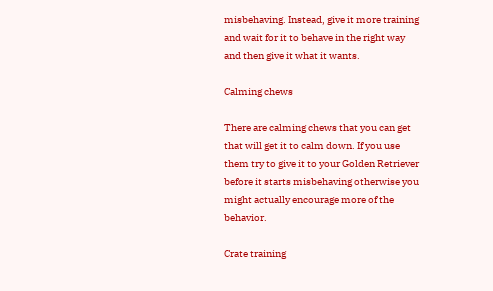misbehaving. Instead, give it more training and wait for it to behave in the right way and then give it what it wants.

Calming chews

There are calming chews that you can get that will get it to calm down. If you use them try to give it to your Golden Retriever before it starts misbehaving otherwise you might actually encourage more of the behavior.

Crate training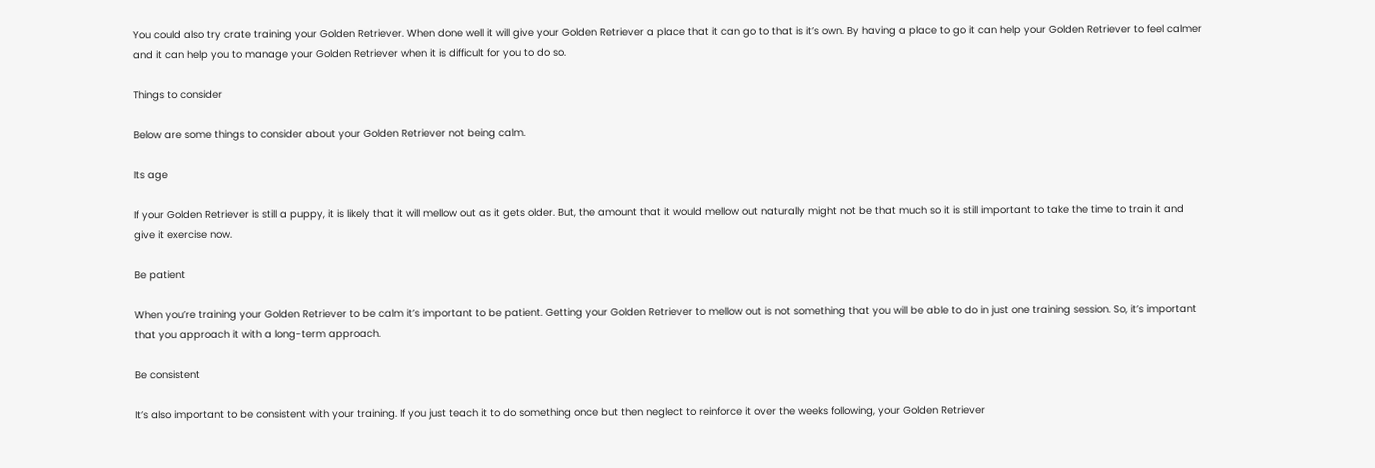You could also try crate training your Golden Retriever. When done well it will give your Golden Retriever a place that it can go to that is it’s own. By having a place to go it can help your Golden Retriever to feel calmer and it can help you to manage your Golden Retriever when it is difficult for you to do so.

Things to consider

Below are some things to consider about your Golden Retriever not being calm.

Its age

If your Golden Retriever is still a puppy, it is likely that it will mellow out as it gets older. But, the amount that it would mellow out naturally might not be that much so it is still important to take the time to train it and give it exercise now.

Be patient

When you’re training your Golden Retriever to be calm it’s important to be patient. Getting your Golden Retriever to mellow out is not something that you will be able to do in just one training session. So, it’s important that you approach it with a long-term approach.

Be consistent

It’s also important to be consistent with your training. If you just teach it to do something once but then neglect to reinforce it over the weeks following, your Golden Retriever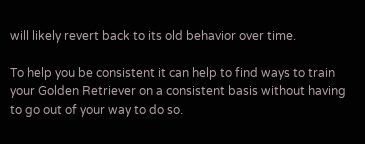will likely revert back to its old behavior over time.

To help you be consistent it can help to find ways to train your Golden Retriever on a consistent basis without having to go out of your way to do so.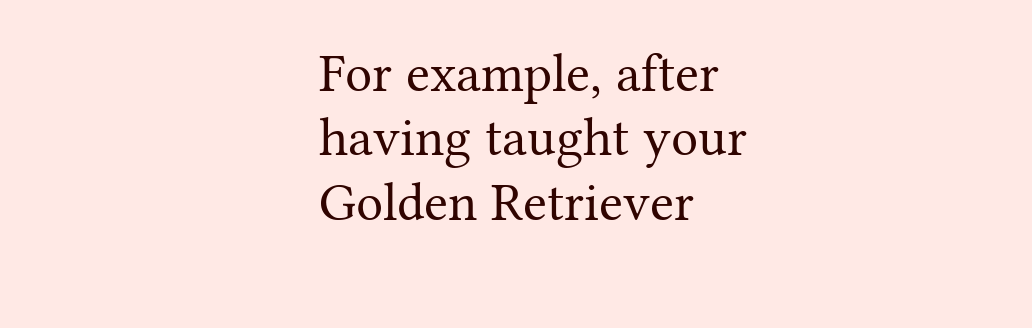For example, after having taught your Golden Retriever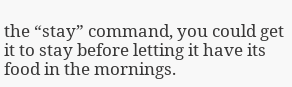the “stay” command, you could get it to stay before letting it have its food in the mornings.